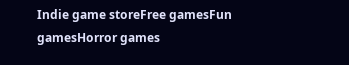Indie game storeFree gamesFun gamesHorror games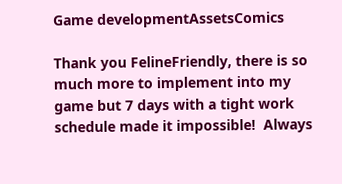Game developmentAssetsComics

Thank you FelineFriendly, there is so much more to implement into my game but 7 days with a tight work schedule made it impossible!  Always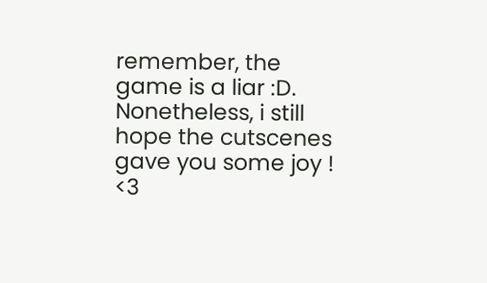remember, the game is a liar :D. Nonetheless, i still hope the cutscenes gave you some joy ! <3